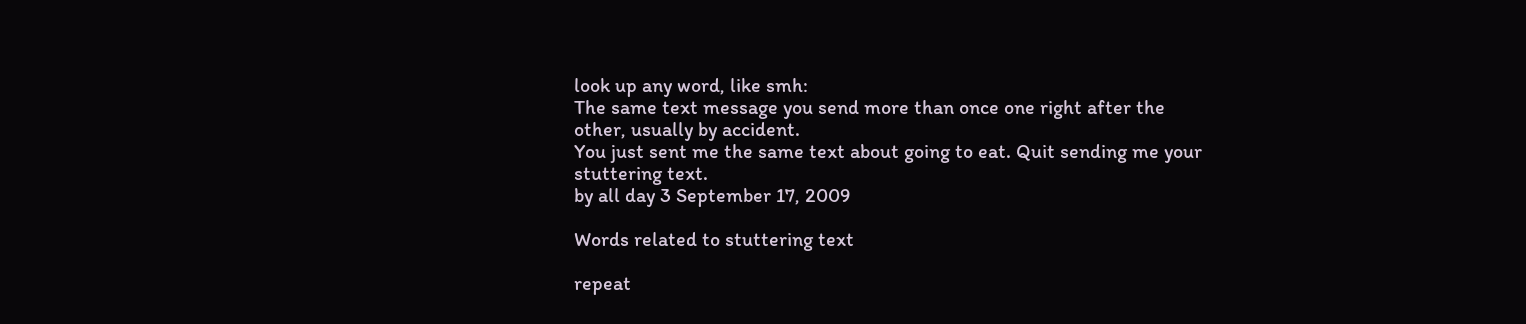look up any word, like smh:
The same text message you send more than once one right after the other, usually by accident.
You just sent me the same text about going to eat. Quit sending me your stuttering text.
by all day 3 September 17, 2009

Words related to stuttering text

repeat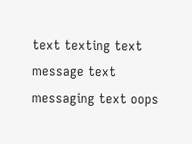text texting text message text messaging text oops